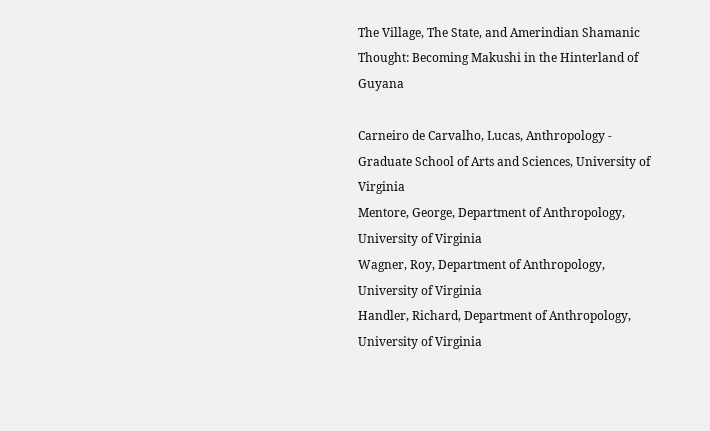The Village, The State, and Amerindian Shamanic Thought: Becoming Makushi in the Hinterland of Guyana

Carneiro de Carvalho, Lucas, Anthropology - Graduate School of Arts and Sciences, University of Virginia
Mentore, George, Department of Anthropology, University of Virginia
Wagner, Roy, Department of Anthropology, University of Virginia
Handler, Richard, Department of Anthropology, University of Virginia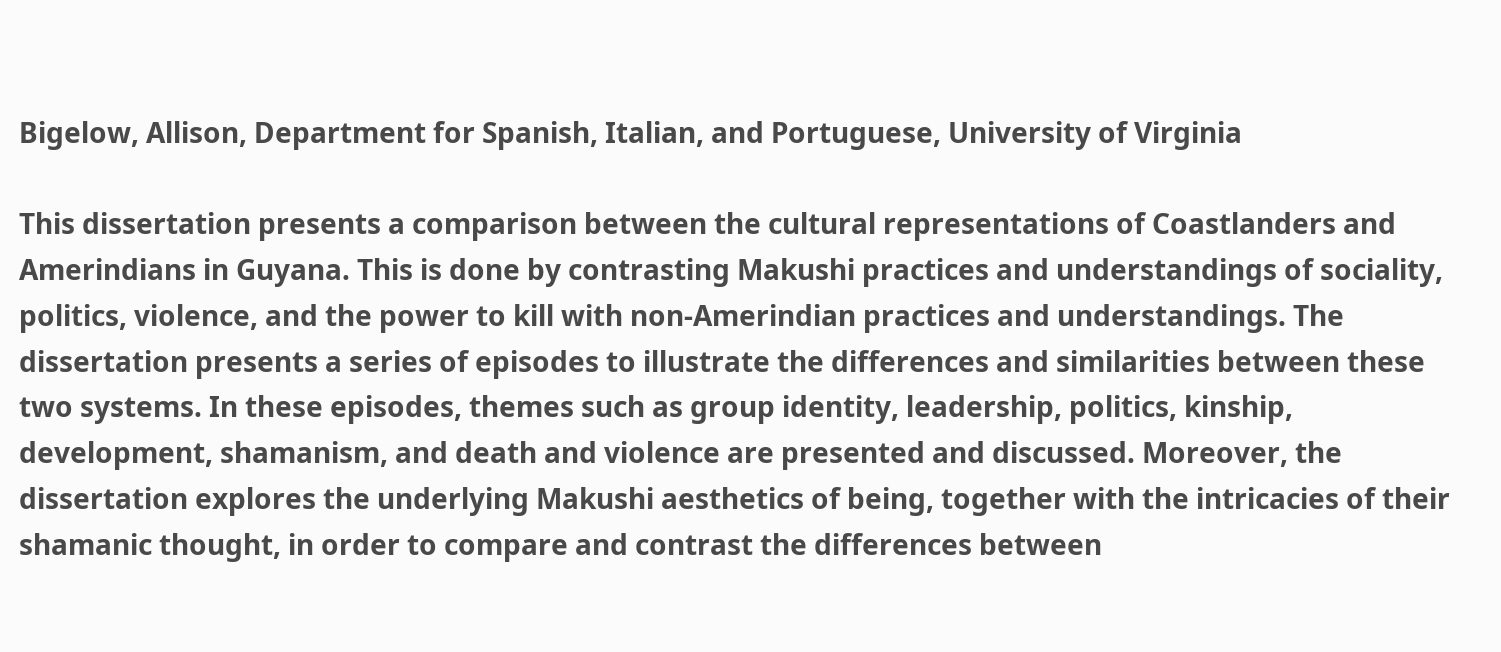Bigelow, Allison, Department for Spanish, Italian, and Portuguese, University of Virginia

This dissertation presents a comparison between the cultural representations of Coastlanders and Amerindians in Guyana. This is done by contrasting Makushi practices and understandings of sociality, politics, violence, and the power to kill with non-Amerindian practices and understandings. The dissertation presents a series of episodes to illustrate the differences and similarities between these two systems. In these episodes, themes such as group identity, leadership, politics, kinship, development, shamanism, and death and violence are presented and discussed. Moreover, the dissertation explores the underlying Makushi aesthetics of being, together with the intricacies of their shamanic thought, in order to compare and contrast the differences between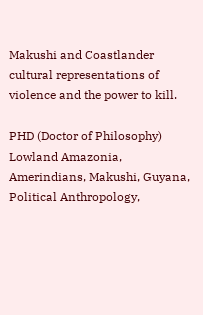Makushi and Coastlander cultural representations of violence and the power to kill.

PHD (Doctor of Philosophy)
Lowland Amazonia, Amerindians, Makushi, Guyana, Political Anthropology,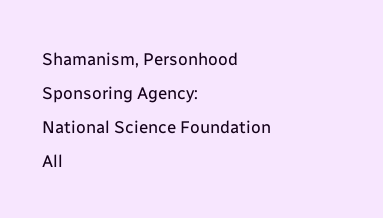Shamanism, Personhood
Sponsoring Agency:
National Science Foundation
All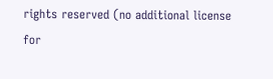rights reserved (no additional license for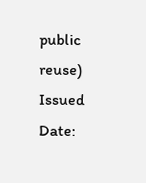public reuse)
Issued Date: